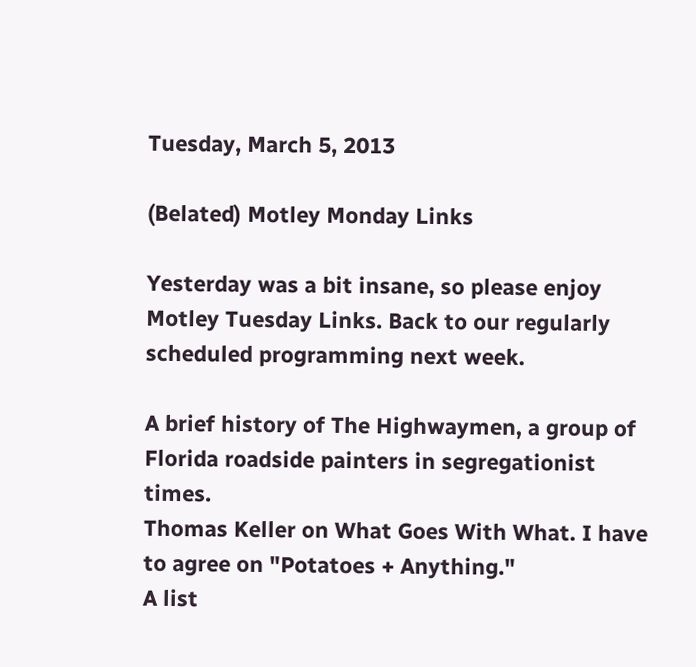Tuesday, March 5, 2013

(Belated) Motley Monday Links

Yesterday was a bit insane, so please enjoy Motley Tuesday Links. Back to our regularly scheduled programming next week.

A brief history of The Highwaymen, a group of Florida roadside painters in segregationist times.
Thomas Keller on What Goes With What. I have to agree on "Potatoes + Anything."
A list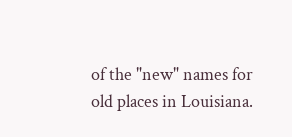of the "new" names for old places in Louisiana.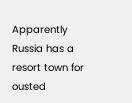Apparently Russia has a resort town for ousted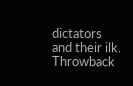dictators and their ilk.
Throwback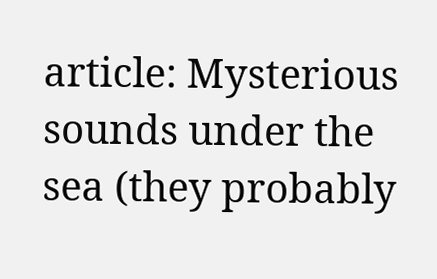article: Mysterious sounds under the sea (they probably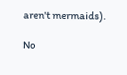aren't mermaids).

No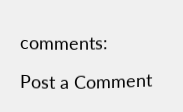comments:

Post a Comment